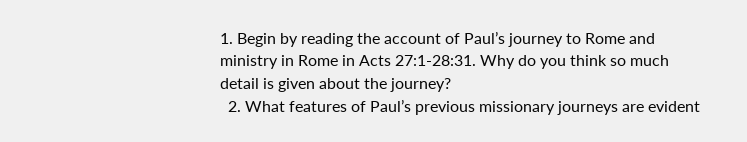1. Begin by reading the account of Paul’s journey to Rome and ministry in Rome in Acts 27:1-28:31. Why do you think so much detail is given about the journey?
  2. What features of Paul’s previous missionary journeys are evident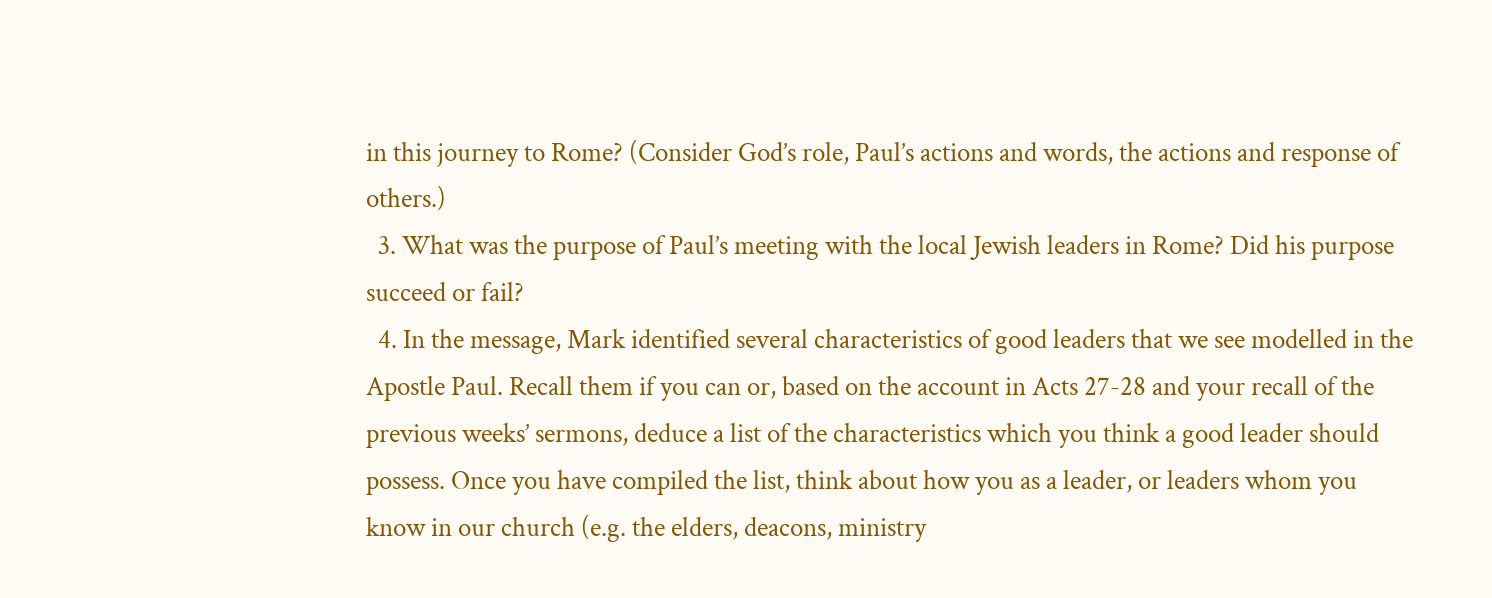in this journey to Rome? (Consider God’s role, Paul’s actions and words, the actions and response of others.)
  3. What was the purpose of Paul’s meeting with the local Jewish leaders in Rome? Did his purpose succeed or fail?
  4. In the message, Mark identified several characteristics of good leaders that we see modelled in the Apostle Paul. Recall them if you can or, based on the account in Acts 27-28 and your recall of the previous weeks’ sermons, deduce a list of the characteristics which you think a good leader should possess. Once you have compiled the list, think about how you as a leader, or leaders whom you know in our church (e.g. the elders, deacons, ministry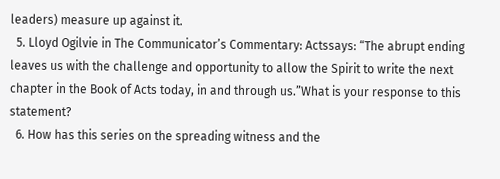leaders) measure up against it.
  5. Lloyd Ogilvie in The Communicator’s Commentary: Actssays: “The abrupt ending leaves us with the challenge and opportunity to allow the Spirit to write the next chapter in the Book of Acts today, in and through us.”What is your response to this statement?
  6. How has this series on the spreading witness and the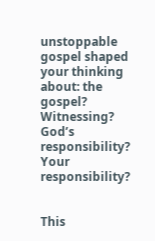unstoppable gospel shaped your thinking about: the gospel? Witnessing? God’s responsibility? Your responsibility?


This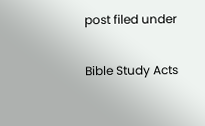post filed under

Bible Study Acts